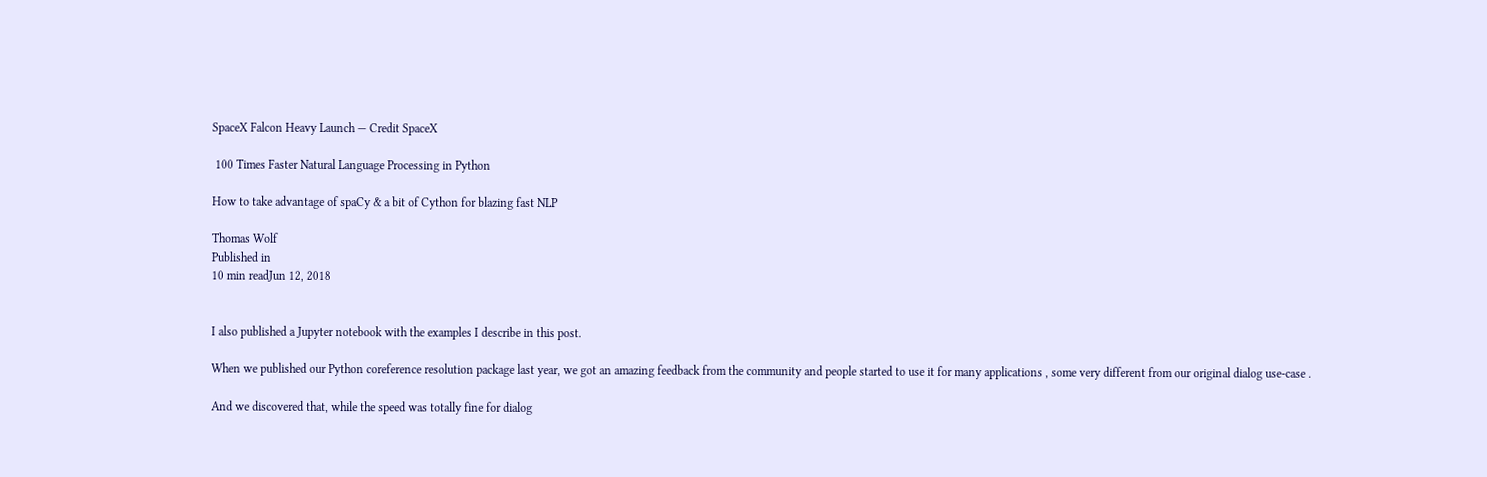SpaceX Falcon Heavy Launch — Credit SpaceX

 100 Times Faster Natural Language Processing in Python

How to take advantage of spaCy & a bit of Cython for blazing fast NLP

Thomas Wolf
Published in
10 min readJun 12, 2018


I also published a Jupyter notebook with the examples I describe in this post.

When we published our Python coreference resolution package last year, we got an amazing feedback from the community and people started to use it for many applications , some very different from our original dialog use-case .

And we discovered that, while the speed was totally fine for dialog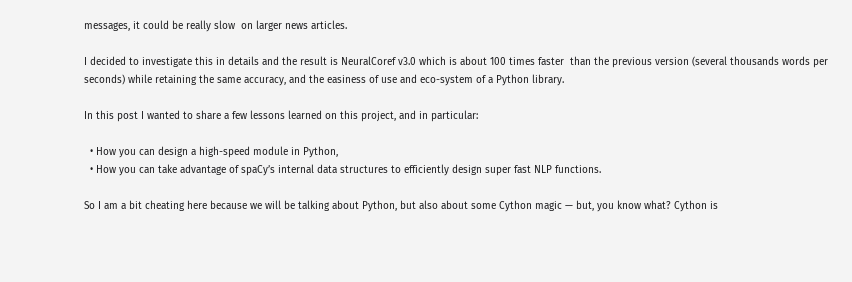messages, it could be really slow  on larger news articles.

I decided to investigate this in details and the result is NeuralCoref v3.0 which is about 100 times faster  than the previous version (several thousands words per seconds) while retaining the same accuracy, and the easiness of use and eco-system of a Python library.

In this post I wanted to share a few lessons learned on this project, and in particular:

  • How you can design a high-speed module in Python,
  • How you can take advantage of spaCy’s internal data structures to efficiently design super fast NLP functions.

So I am a bit cheating here because we will be talking about Python, but also about some Cython magic — but, you know what? Cython is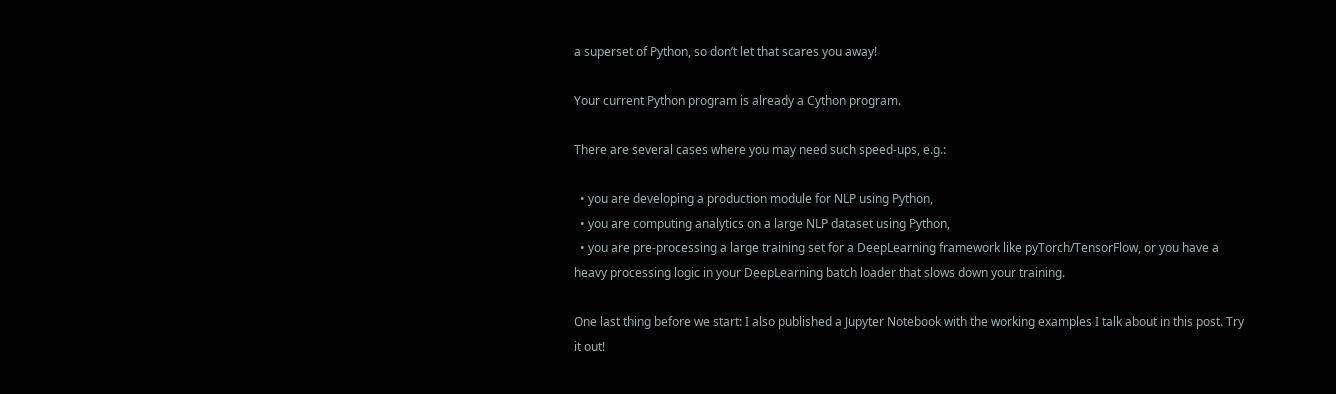a superset of Python, so don’t let that scares you away!

Your current Python program is already a Cython program.

There are several cases where you may need such speed-ups, e.g.:

  • you are developing a production module for NLP using Python,
  • you are computing analytics on a large NLP dataset using Python,
  • you are pre-processing a large training set for a DeepLearning framework like pyTorch/TensorFlow, or you have a heavy processing logic in your DeepLearning batch loader that slows down your training.

One last thing before we start: I also published a Jupyter Notebook with the working examples I talk about in this post. Try it out!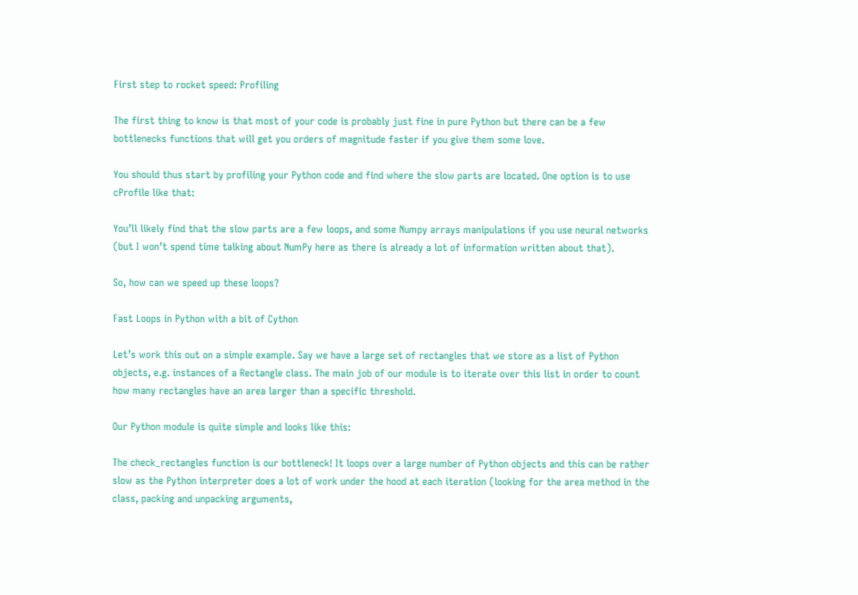First step to rocket speed: Profiling

The first thing to know is that most of your code is probably just fine in pure Python but there can be a few bottlenecks functions that will get you orders of magnitude faster if you give them some love.

You should thus start by profiling your Python code and find where the slow parts are located. One option is to use cProfile like that:

You’ll likely find that the slow parts are a few loops, and some Numpy arrays manipulations if you use neural networks (but I won’t spend time talking about NumPy here as there is already a lot of information written about that).

So, how can we speed up these loops?

Fast Loops in Python with a bit of Cython

Let’s work this out on a simple example. Say we have a large set of rectangles that we store as a list of Python objects, e.g. instances of a Rectangle class. The main job of our module is to iterate over this list in order to count how many rectangles have an area larger than a specific threshold.

Our Python module is quite simple and looks like this:

The check_rectangles function is our bottleneck! It loops over a large number of Python objects and this can be rather slow as the Python interpreter does a lot of work under the hood at each iteration (looking for the area method in the class, packing and unpacking arguments,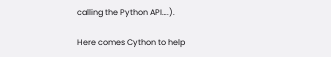calling the Python API….).

Here comes Cython to help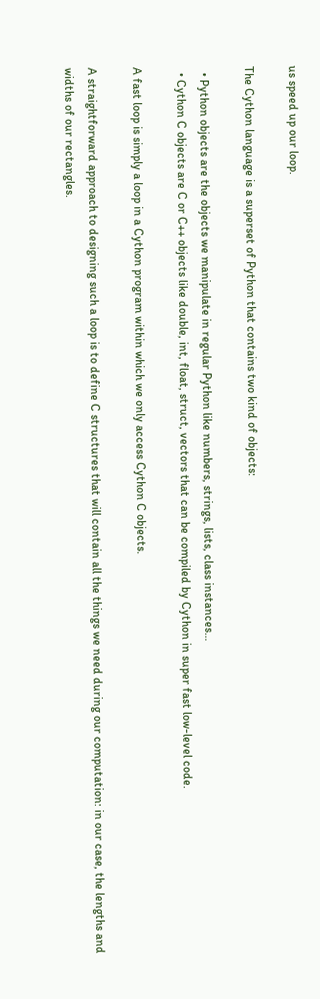us speed up our loop.

The Cython language is a superset of Python that contains two kind of objects:

  • Python objects are the objects we manipulate in regular Python like numbers, strings, lists, class instances…
  • Cython C objects are C or C++ objects like double, int, float, struct, vectors that can be compiled by Cython in super fast low-level code.

A fast loop is simply a loop in a Cython program within which we only access Cython C objects.

A straightforward approach to designing such a loop is to define C structures that will contain all the things we need during our computation: in our case, the lengths and widths of our rectangles.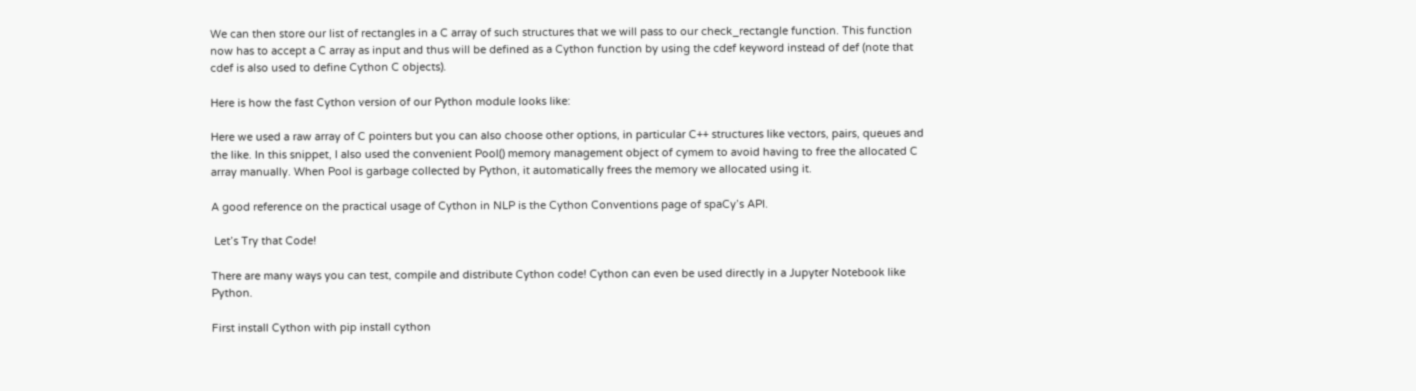We can then store our list of rectangles in a C array of such structures that we will pass to our check_rectangle function. This function now has to accept a C array as input and thus will be defined as a Cython function by using the cdef keyword instead of def (note that cdef is also used to define Cython C objects).

Here is how the fast Cython version of our Python module looks like:

Here we used a raw array of C pointers but you can also choose other options, in particular C++ structures like vectors, pairs, queues and the like. In this snippet, I also used the convenient Pool() memory management object of cymem to avoid having to free the allocated C array manually. When Pool is garbage collected by Python, it automatically frees the memory we allocated using it.

A good reference on the practical usage of Cython in NLP is the Cython Conventions page of spaCy’s API.

 Let’s Try that Code!

There are many ways you can test, compile and distribute Cython code! Cython can even be used directly in a Jupyter Notebook like Python.

First install Cython with pip install cython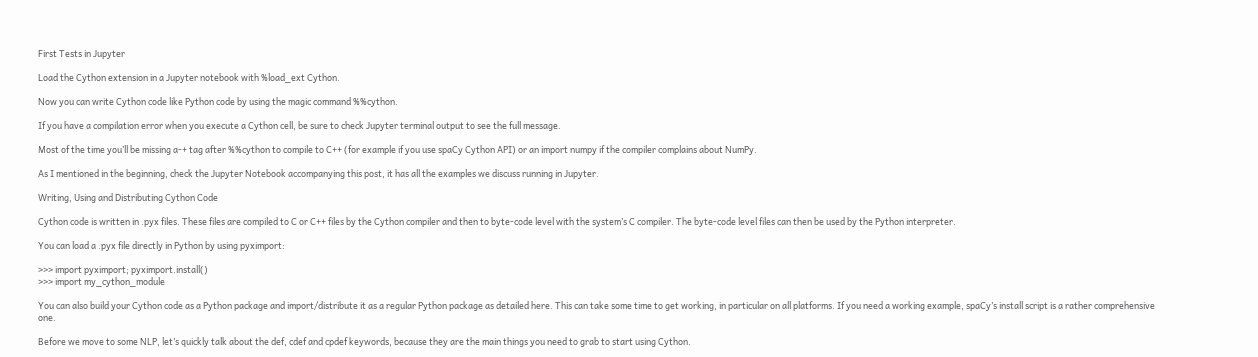First Tests in Jupyter

Load the Cython extension in a Jupyter notebook with %load_ext Cython.

Now you can write Cython code like Python code by using the magic command %%cython.

If you have a compilation error when you execute a Cython cell, be sure to check Jupyter terminal output to see the full message.

Most of the time you’ll be missing a-+ tag after %%cython to compile to C++ (for example if you use spaCy Cython API) or an import numpy if the compiler complains about NumPy.

As I mentioned in the beginning, check the Jupyter Notebook accompanying this post, it has all the examples we discuss running in Jupyter.

Writing, Using and Distributing Cython Code

Cython code is written in .pyx files. These files are compiled to C or C++ files by the Cython compiler and then to byte-code level with the system’s C compiler. The byte-code level files can then be used by the Python interpreter.

You can load a .pyx file directly in Python by using pyximport:

>>> import pyximport; pyximport.install()
>>> import my_cython_module

You can also build your Cython code as a Python package and import/distribute it as a regular Python package as detailed here. This can take some time to get working, in particular on all platforms. If you need a working example, spaCy’s install script is a rather comprehensive one.

Before we move to some NLP, let’s quickly talk about the def, cdef and cpdef keywords, because they are the main things you need to grab to start using Cython.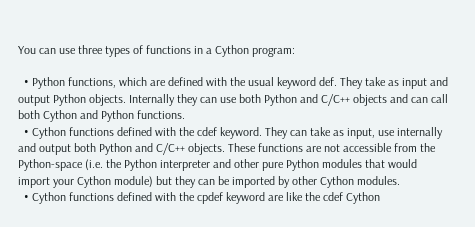You can use three types of functions in a Cython program:

  • Python functions, which are defined with the usual keyword def. They take as input and output Python objects. Internally they can use both Python and C/C++ objects and can call both Cython and Python functions.
  • Cython functions defined with the cdef keyword. They can take as input, use internally and output both Python and C/C++ objects. These functions are not accessible from the Python-space (i.e. the Python interpreter and other pure Python modules that would import your Cython module) but they can be imported by other Cython modules.
  • Cython functions defined with the cpdef keyword are like the cdef Cython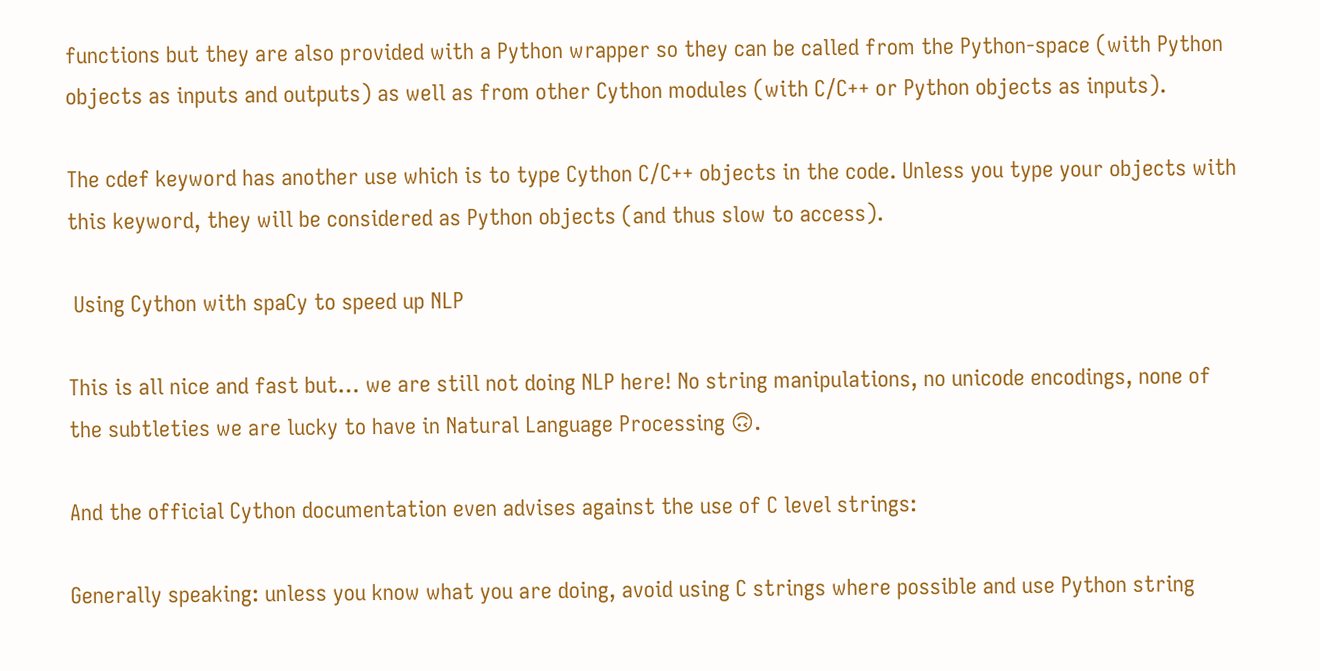functions but they are also provided with a Python wrapper so they can be called from the Python-space (with Python objects as inputs and outputs) as well as from other Cython modules (with C/C++ or Python objects as inputs).

The cdef keyword has another use which is to type Cython C/C++ objects in the code. Unless you type your objects with this keyword, they will be considered as Python objects (and thus slow to access).

 Using Cython with spaCy to speed up NLP

This is all nice and fast but… we are still not doing NLP here! No string manipulations, no unicode encodings, none of the subtleties we are lucky to have in Natural Language Processing 🙃.

And the official Cython documentation even advises against the use of C level strings:

Generally speaking: unless you know what you are doing, avoid using C strings where possible and use Python string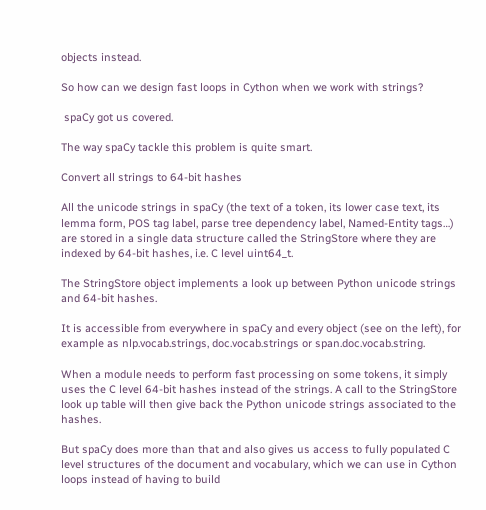objects instead.

So how can we design fast loops in Cython when we work with strings?

 spaCy got us covered.

The way spaCy tackle this problem is quite smart.

Convert all strings to 64-bit hashes

All the unicode strings in spaCy (the text of a token, its lower case text, its lemma form, POS tag label, parse tree dependency label, Named-Entity tags…) are stored in a single data structure called the StringStore where they are indexed by 64-bit hashes, i.e. C level uint64_t.

The StringStore object implements a look up between Python unicode strings and 64-bit hashes.

It is accessible from everywhere in spaCy and every object (see on the left), for example as nlp.vocab.strings, doc.vocab.strings or span.doc.vocab.string.

When a module needs to perform fast processing on some tokens, it simply uses the C level 64-bit hashes instead of the strings. A call to the StringStore look up table will then give back the Python unicode strings associated to the hashes.

But spaCy does more than that and also gives us access to fully populated C level structures of the document and vocabulary, which we can use in Cython loops instead of having to build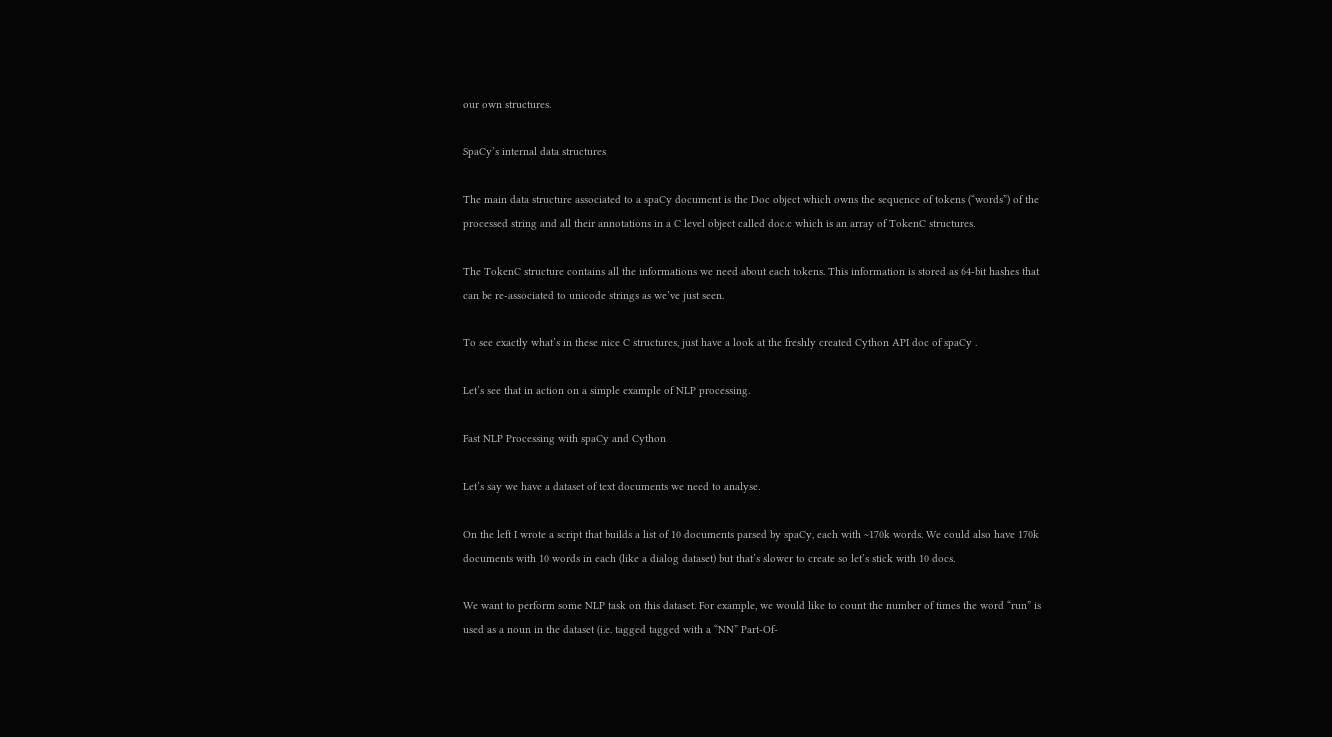our own structures.

SpaCy’s internal data structures

The main data structure associated to a spaCy document is the Doc object which owns the sequence of tokens (“words”) of the processed string and all their annotations in a C level object called doc.c which is an array of TokenC structures.

The TokenC structure contains all the informations we need about each tokens. This information is stored as 64-bit hashes that can be re-associated to unicode strings as we’ve just seen.

To see exactly what’s in these nice C structures, just have a look at the freshly created Cython API doc of spaCy .

Let’s see that in action on a simple example of NLP processing.

Fast NLP Processing with spaCy and Cython

Let’s say we have a dataset of text documents we need to analyse.

On the left I wrote a script that builds a list of 10 documents parsed by spaCy, each with ~170k words. We could also have 170k documents with 10 words in each (like a dialog dataset) but that’s slower to create so let’s stick with 10 docs.

We want to perform some NLP task on this dataset. For example, we would like to count the number of times the word “run” is used as a noun in the dataset (i.e. tagged tagged with a “NN” Part-Of-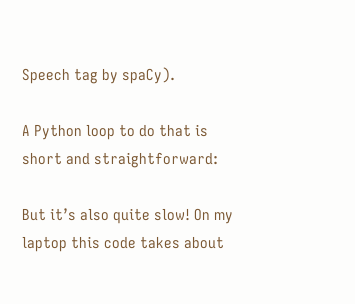Speech tag by spaCy).

A Python loop to do that is short and straightforward:

But it’s also quite slow! On my laptop this code takes about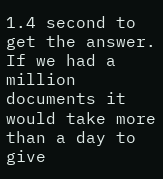1.4 second to get the answer. If we had a million documents it would take more than a day to give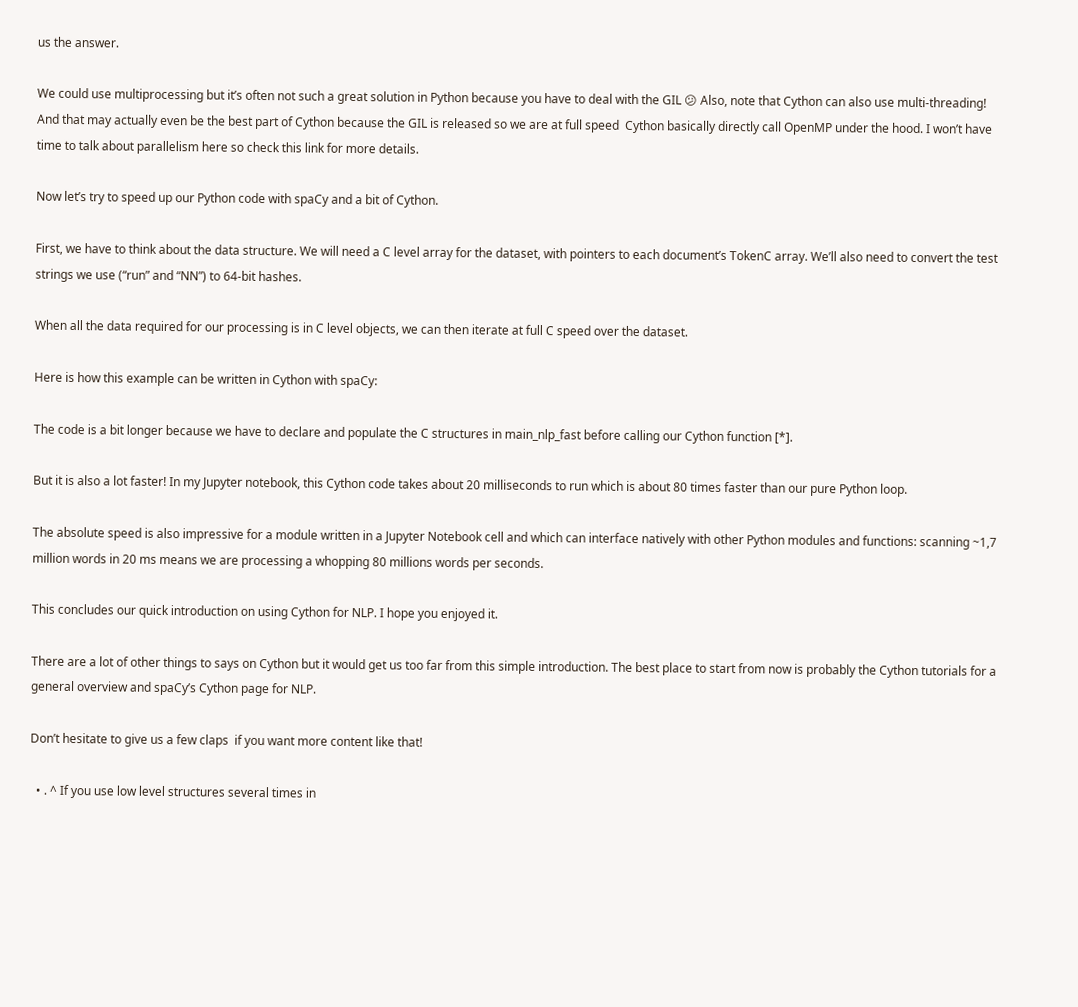us the answer.

We could use multiprocessing but it’s often not such a great solution in Python because you have to deal with the GIL 😕 Also, note that Cython can also use multi-threading! And that may actually even be the best part of Cython because the GIL is released so we are at full speed  Cython basically directly call OpenMP under the hood. I won’t have time to talk about parallelism here so check this link for more details.

Now let’s try to speed up our Python code with spaCy and a bit of Cython.

First, we have to think about the data structure. We will need a C level array for the dataset, with pointers to each document’s TokenC array. We’ll also need to convert the test strings we use (“run” and “NN”) to 64-bit hashes.

When all the data required for our processing is in C level objects, we can then iterate at full C speed over the dataset.

Here is how this example can be written in Cython with spaCy:

The code is a bit longer because we have to declare and populate the C structures in main_nlp_fast before calling our Cython function [*].

But it is also a lot faster! In my Jupyter notebook, this Cython code takes about 20 milliseconds to run which is about 80 times faster than our pure Python loop.

The absolute speed is also impressive for a module written in a Jupyter Notebook cell and which can interface natively with other Python modules and functions: scanning ~1,7 million words in 20 ms means we are processing a whopping 80 millions words per seconds.

This concludes our quick introduction on using Cython for NLP. I hope you enjoyed it.

There are a lot of other things to says on Cython but it would get us too far from this simple introduction. The best place to start from now is probably the Cython tutorials for a general overview and spaCy’s Cython page for NLP.

Don’t hesitate to give us a few claps  if you want more content like that!

  • . ^ If you use low level structures several times in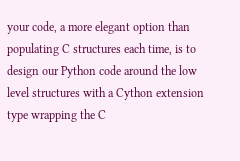your code, a more elegant option than populating C structures each time, is to design our Python code around the low level structures with a Cython extension type wrapping the C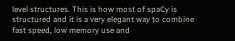level structures. This is how most of spaCy is structured and it is a very elegant way to combine fast speed, low memory use and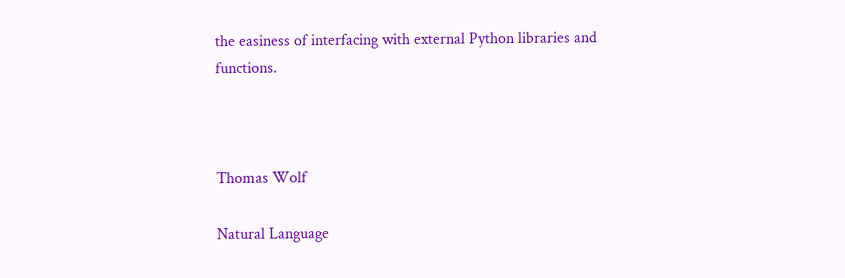the easiness of interfacing with external Python libraries and functions.



Thomas Wolf

Natural Language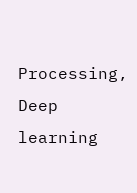Processing, Deep learning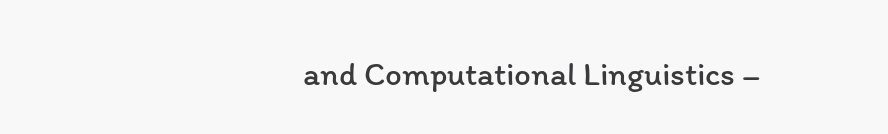and Computational Linguistics –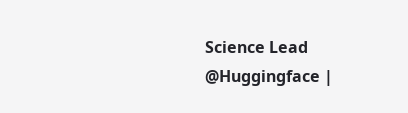Science Lead @Huggingface |